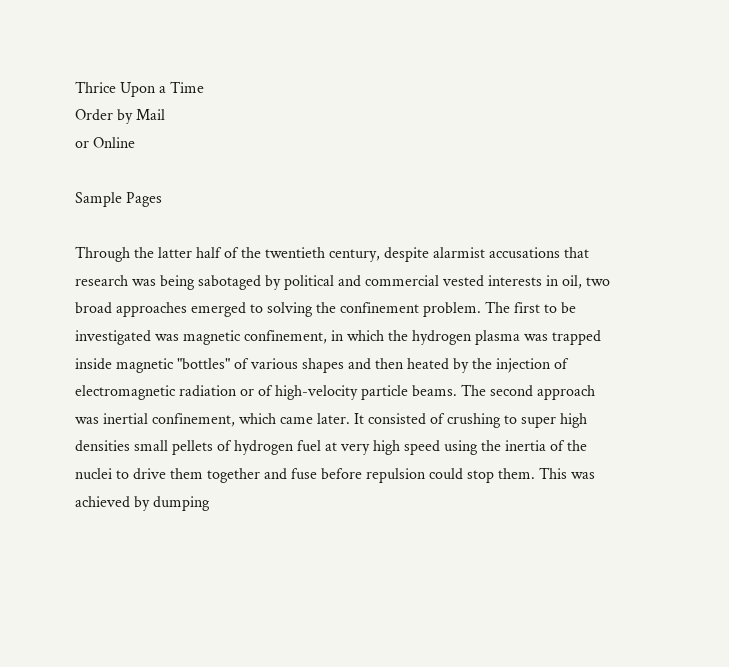Thrice Upon a Time
Order by Mail
or Online

Sample Pages

Through the latter half of the twentieth century, despite alarmist accusations that research was being sabotaged by political and commercial vested interests in oil, two broad approaches emerged to solving the confinement problem. The first to be investigated was magnetic confinement, in which the hydrogen plasma was trapped inside magnetic "bottles" of various shapes and then heated by the injection of electromagnetic radiation or of high-velocity particle beams. The second approach was inertial confinement, which came later. It consisted of crushing to super high densities small pellets of hydrogen fuel at very high speed using the inertia of the nuclei to drive them together and fuse before repulsion could stop them. This was achieved by dumping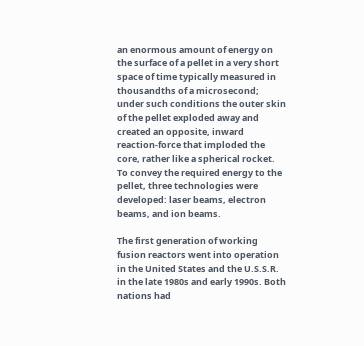an enormous amount of energy on the surface of a pellet in a very short space of time typically measured in thousandths of a microsecond; under such conditions the outer skin of the pellet exploded away and created an opposite, inward reaction-force that imploded the core, rather like a spherical rocket. To convey the required energy to the pellet, three technologies were developed: laser beams, electron beams, and ion beams.

The first generation of working fusion reactors went into operation in the United States and the U.S.S.R. in the late 1980s and early 1990s. Both nations had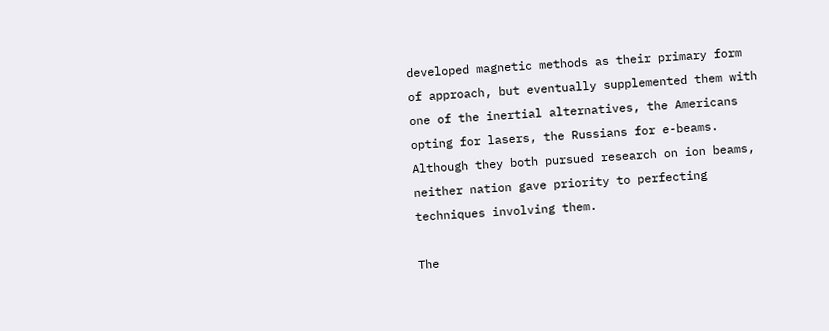developed magnetic methods as their primary form of approach, but eventually supplemented them with one of the inertial alternatives, the Americans opting for lasers, the Russians for e-beams. Although they both pursued research on ion beams, neither nation gave priority to perfecting techniques involving them.

The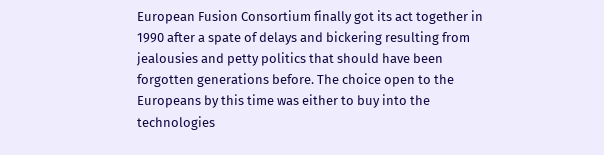European Fusion Consortium finally got its act together in 1990 after a spate of delays and bickering resulting from jealousies and petty politics that should have been forgotten generations before. The choice open to the Europeans by this time was either to buy into the technologies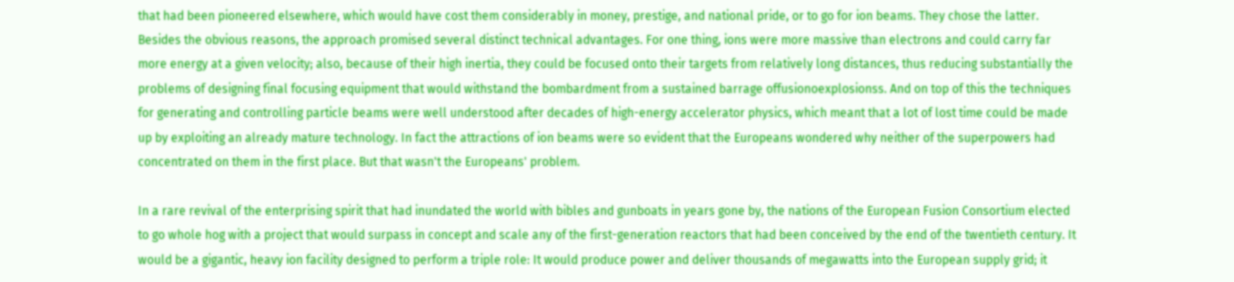that had been pioneered elsewhere, which would have cost them considerably in money, prestige, and national pride, or to go for ion beams. They chose the latter. Besides the obvious reasons, the approach promised several distinct technical advantages. For one thing, ions were more massive than electrons and could carry far more energy at a given velocity; also, because of their high inertia, they could be focused onto their targets from relatively long distances, thus reducing substantially the problems of designing final focusing equipment that would withstand the bombardment from a sustained barrage offusionoexplosionss. And on top of this the techniques for generating and controlling particle beams were well understood after decades of high-energy accelerator physics, which meant that a lot of lost time could be made up by exploiting an already mature technology. In fact the attractions of ion beams were so evident that the Europeans wondered why neither of the superpowers had concentrated on them in the first place. But that wasn't the Europeans' problem.

In a rare revival of the enterprising spirit that had inundated the world with bibles and gunboats in years gone by, the nations of the European Fusion Consortium elected to go whole hog with a project that would surpass in concept and scale any of the first-generation reactors that had been conceived by the end of the twentieth century. It would be a gigantic, heavy ion facility designed to perform a triple role: It would produce power and deliver thousands of megawatts into the European supply grid; it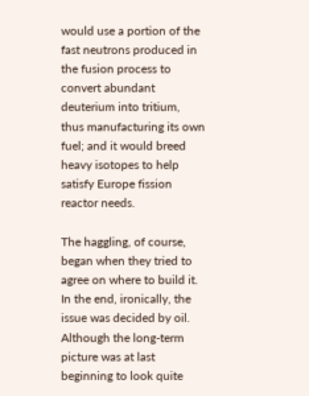would use a portion of the fast neutrons produced in the fusion process to convert abundant deuterium into tritium, thus manufacturing its own fuel; and it would breed heavy isotopes to help satisfy Europe fission reactor needs.

The haggling, of course, began when they tried to agree on where to build it. In the end, ironically, the issue was decided by oil. Although the long-term picture was at last beginning to look quite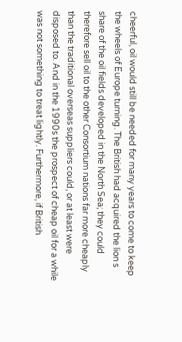cheerful, oil would still be needed for many years to come to keep the wheels of Europe turning. The British had acquired the lion s share of the oil fields developed in the North Sea; they could therefore sell oil to the other Consortium nations far more cheaply than the traditional overseas suppliers could, or at least were disposed to. And in the 1990s the prospect of cheap oil for a while was not something to treat lightly. Furthermore, if British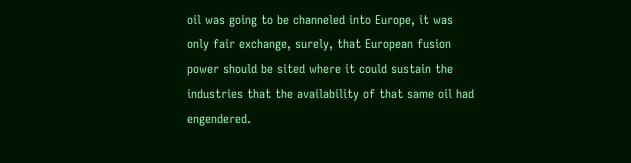oil was going to be channeled into Europe, it was only fair exchange, surely, that European fusion power should be sited where it could sustain the industries that the availability of that same oil had engendered.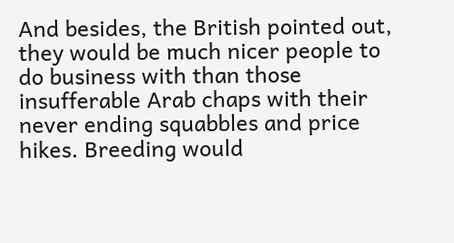And besides, the British pointed out, they would be much nicer people to do business with than those insufferable Arab chaps with their never ending squabbles and price hikes. Breeding would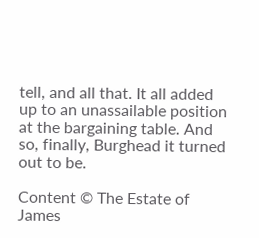tell, and all that. It all added up to an unassailable position at the bargaining table. And so, finally, Burghead it turned out to be.

Content © The Estate of James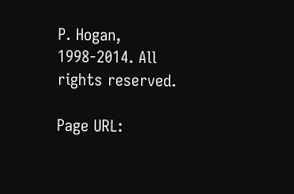P. Hogan, 1998-2014. All rights reserved.

Page URL: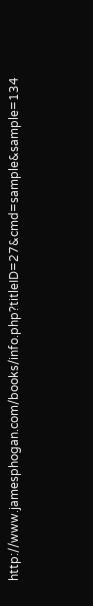http://www.jamesphogan.com/books/info.php?titleID=27&cmd=sample&sample=134